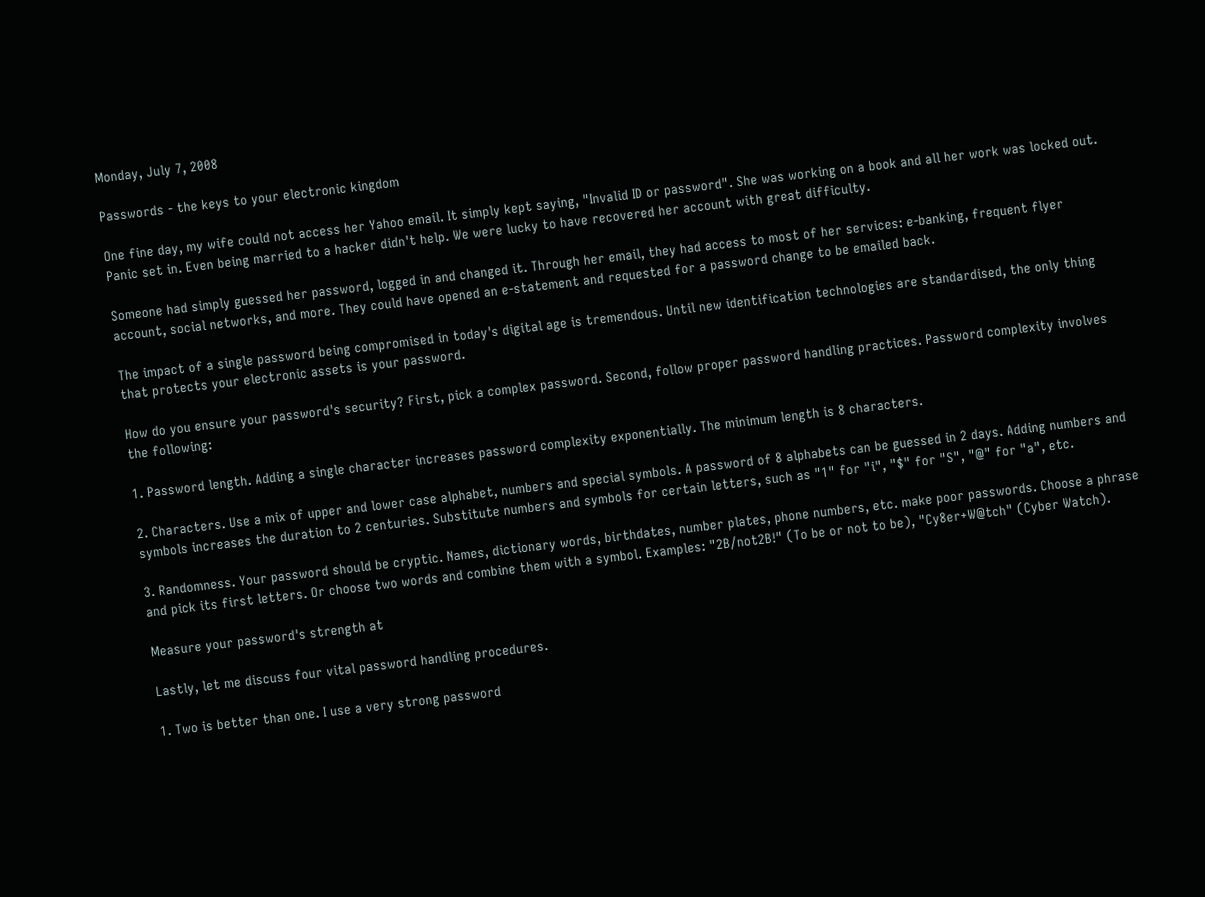Monday, July 7, 2008

Passwords - the keys to your electronic kingdom

One fine day, my wife could not access her Yahoo email. It simply kept saying, "Invalid ID or password". She was working on a book and all her work was locked out. Panic set in. Even being married to a hacker didn't help. We were lucky to have recovered her account with great difficulty.

Someone had simply guessed her password, logged in and changed it. Through her email, they had access to most of her services: e-banking, frequent flyer account, social networks, and more. They could have opened an e-statement and requested for a password change to be emailed back.

The impact of a single password being compromised in today's digital age is tremendous. Until new identification technologies are standardised, the only thing that protects your electronic assets is your password.

How do you ensure your password's security? First, pick a complex password. Second, follow proper password handling practices. Password complexity involves the following:

1. Password length. Adding a single character increases password complexity exponentially. The minimum length is 8 characters.

2. Characters. Use a mix of upper and lower case alphabet, numbers and special symbols. A password of 8 alphabets can be guessed in 2 days. Adding numbers and symbols increases the duration to 2 centuries. Substitute numbers and symbols for certain letters, such as "1" for "i", "$" for "S", "@" for "a", etc.

3. Randomness. Your password should be cryptic. Names, dictionary words, birthdates, number plates, phone numbers, etc. make poor passwords. Choose a phrase and pick its first letters. Or choose two words and combine them with a symbol. Examples: "2B/not2B!" (To be or not to be), "Cy8er+W@tch" (Cyber Watch).

Measure your password's strength at

Lastly, let me discuss four vital password handling procedures.

1. Two is better than one. I use a very strong password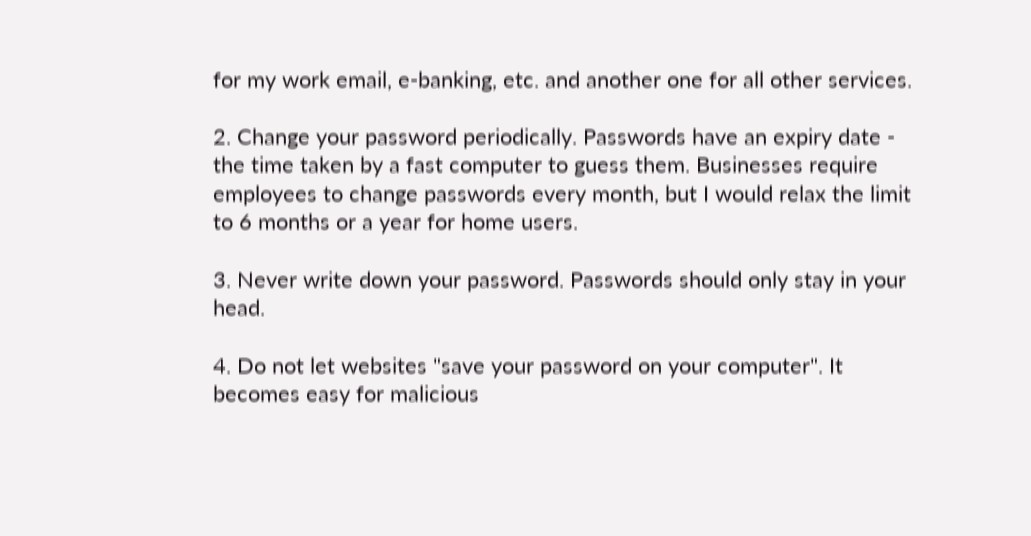for my work email, e-banking, etc. and another one for all other services.

2. Change your password periodically. Passwords have an expiry date - the time taken by a fast computer to guess them. Businesses require employees to change passwords every month, but I would relax the limit to 6 months or a year for home users.

3. Never write down your password. Passwords should only stay in your head.

4. Do not let websites "save your password on your computer". It becomes easy for malicious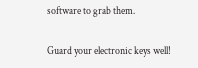software to grab them.

Guard your electronic keys well!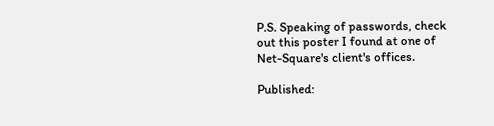P.S. Speaking of passwords, check out this poster I found at one of Net-Square's client's offices.

Published: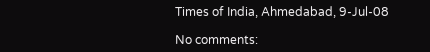Times of India, Ahmedabad, 9-Jul-08

No comments: